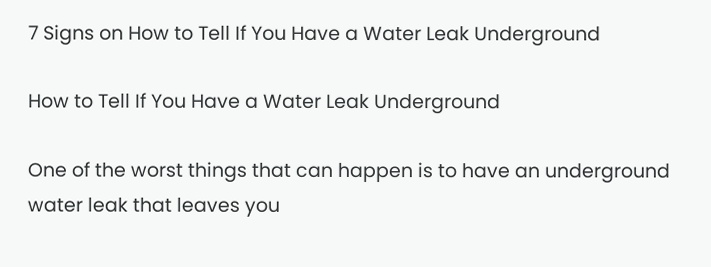7 Signs on How to Tell If You Have a Water Leak Underground

How to Tell If You Have a Water Leak Underground

One of the worst things that can happen is to have an underground water leak that leaves you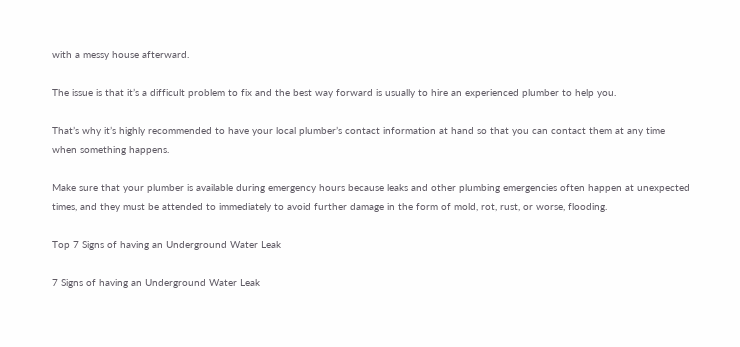with a messy house afterward.

The issue is that it’s a difficult problem to fix and the best way forward is usually to hire an experienced plumber to help you.

That’s why it’s highly recommended to have your local plumber’s contact information at hand so that you can contact them at any time when something happens.

Make sure that your plumber is available during emergency hours because leaks and other plumbing emergencies often happen at unexpected times, and they must be attended to immediately to avoid further damage in the form of mold, rot, rust, or worse, flooding.

Top 7 Signs of having an Underground Water Leak

7 Signs of having an Underground Water Leak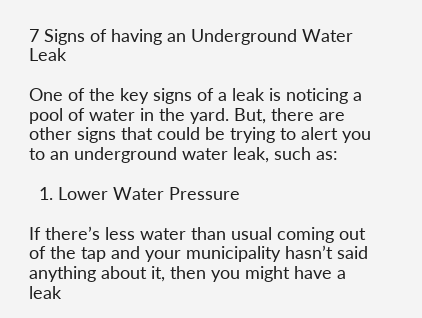7 Signs of having an Underground Water Leak

One of the key signs of a leak is noticing a pool of water in the yard. But, there are other signs that could be trying to alert you to an underground water leak, such as:

  1. Lower Water Pressure

If there’s less water than usual coming out of the tap and your municipality hasn’t said anything about it, then you might have a leak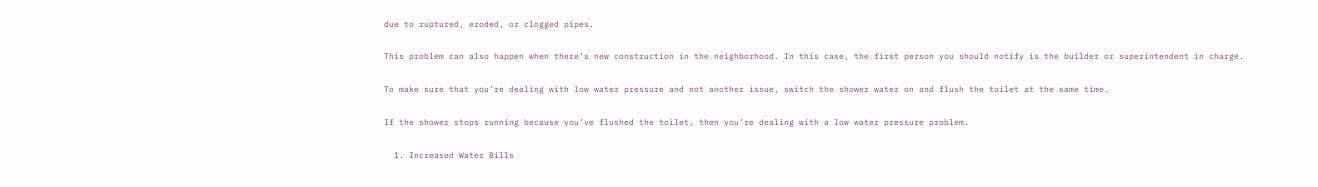due to ruptured, eroded, or clogged pipes.

This problem can also happen when there’s new construction in the neighborhood. In this case, the first person you should notify is the builder or superintendent in charge.

To make sure that you’re dealing with low water pressure and not another issue, switch the shower water on and flush the toilet at the same time.

If the shower stops running because you’ve flushed the toilet, then you’re dealing with a low water pressure problem.

  1. Increased Water Bills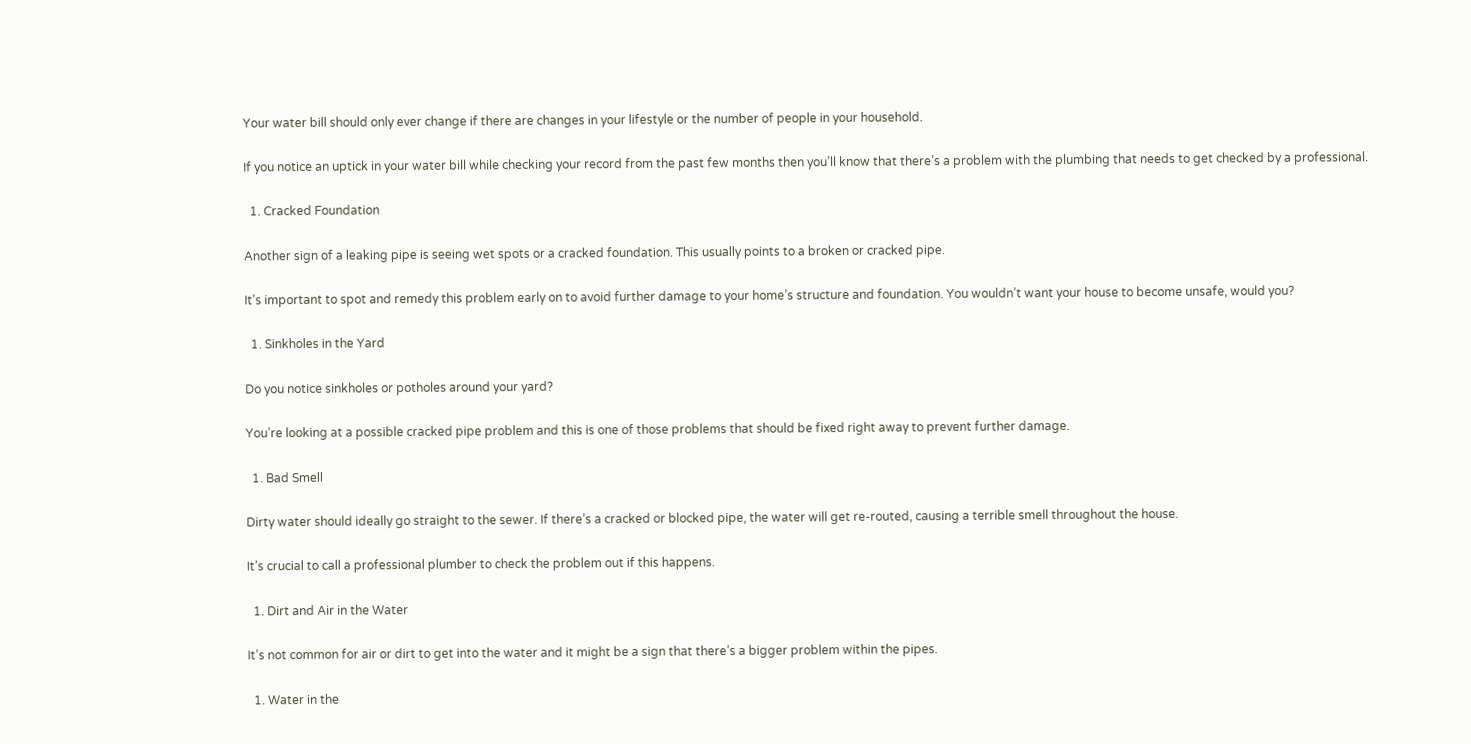Your water bill should only ever change if there are changes in your lifestyle or the number of people in your household.

If you notice an uptick in your water bill while checking your record from the past few months then you’ll know that there’s a problem with the plumbing that needs to get checked by a professional.

  1. Cracked Foundation

Another sign of a leaking pipe is seeing wet spots or a cracked foundation. This usually points to a broken or cracked pipe.

It’s important to spot and remedy this problem early on to avoid further damage to your home’s structure and foundation. You wouldn’t want your house to become unsafe, would you?

  1. Sinkholes in the Yard

Do you notice sinkholes or potholes around your yard?

You’re looking at a possible cracked pipe problem and this is one of those problems that should be fixed right away to prevent further damage.

  1. Bad Smell

Dirty water should ideally go straight to the sewer. If there’s a cracked or blocked pipe, the water will get re-routed, causing a terrible smell throughout the house.

It’s crucial to call a professional plumber to check the problem out if this happens.

  1. Dirt and Air in the Water

It’s not common for air or dirt to get into the water and it might be a sign that there’s a bigger problem within the pipes.

  1. Water in the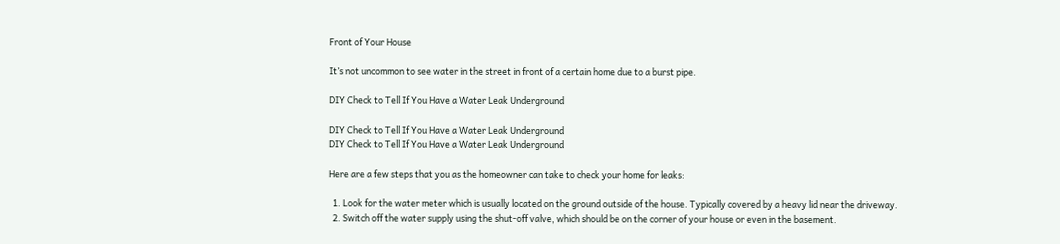Front of Your House

It’s not uncommon to see water in the street in front of a certain home due to a burst pipe.

DIY Check to Tell If You Have a Water Leak Underground

DIY Check to Tell If You Have a Water Leak Underground
DIY Check to Tell If You Have a Water Leak Underground

Here are a few steps that you as the homeowner can take to check your home for leaks:

  1. Look for the water meter which is usually located on the ground outside of the house. Typically covered by a heavy lid near the driveway.
  2. Switch off the water supply using the shut-off valve, which should be on the corner of your house or even in the basement.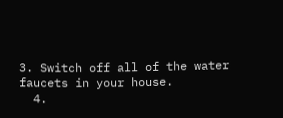3. Switch off all of the water faucets in your house.
  4.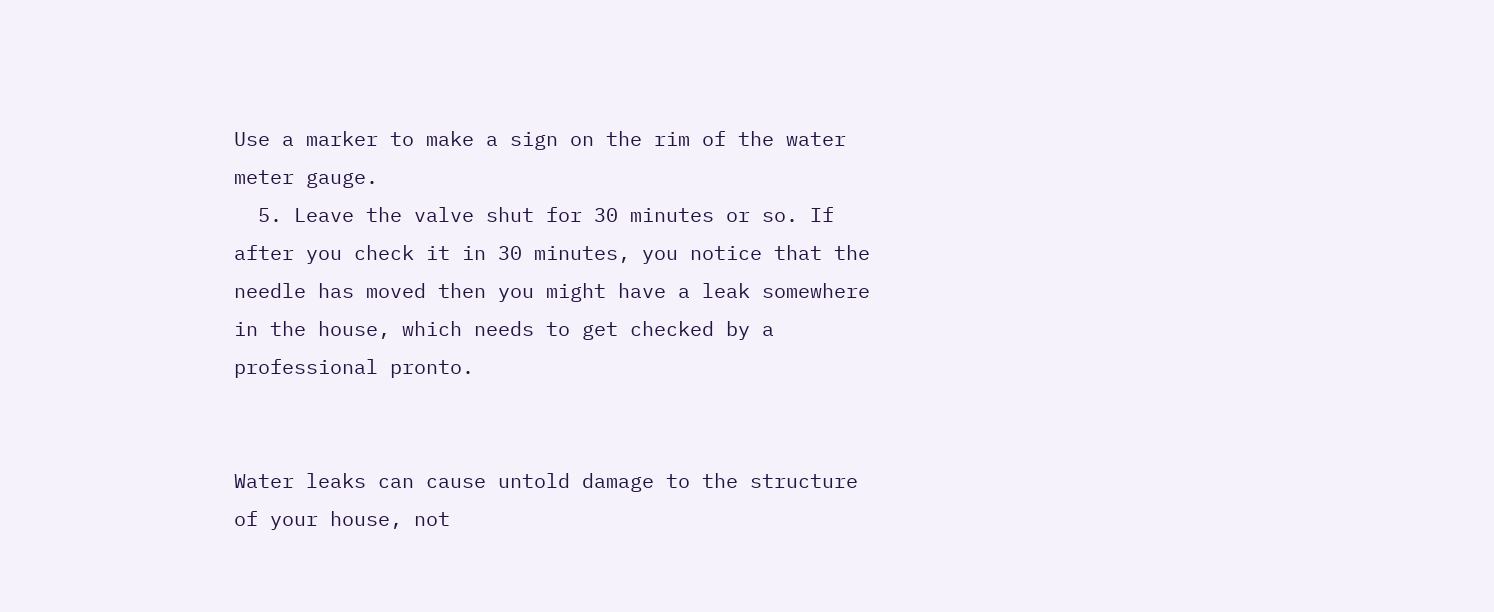Use a marker to make a sign on the rim of the water meter gauge.
  5. Leave the valve shut for 30 minutes or so. If after you check it in 30 minutes, you notice that the needle has moved then you might have a leak somewhere in the house, which needs to get checked by a professional pronto.


Water leaks can cause untold damage to the structure of your house, not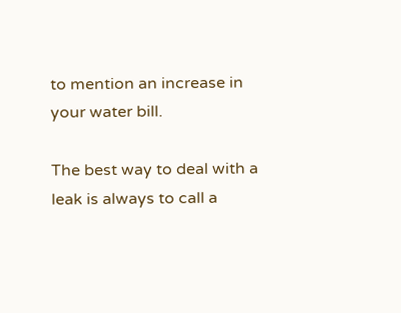to mention an increase in your water bill.

The best way to deal with a leak is always to call a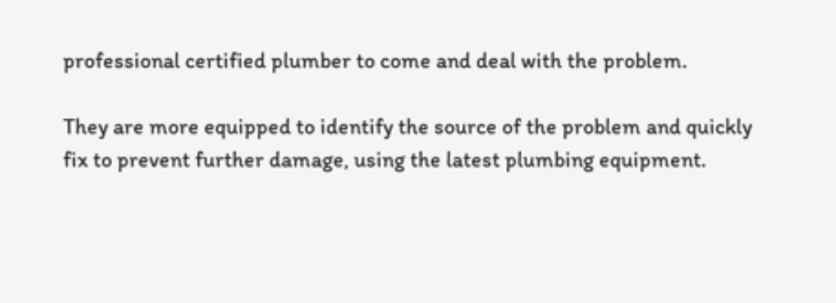professional certified plumber to come and deal with the problem.

They are more equipped to identify the source of the problem and quickly fix to prevent further damage, using the latest plumbing equipment.